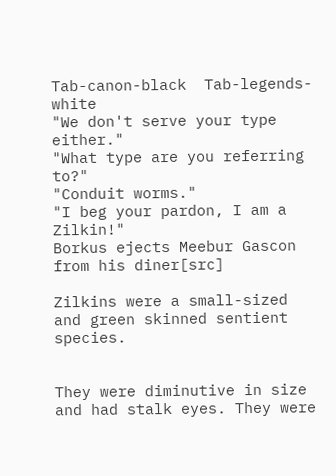Tab-canon-black  Tab-legends-white
"We don't serve your type either."
"What type are you referring to?"
"Conduit worms."
"I beg your pardon, I am a Zilkin!"
Borkus ejects Meebur Gascon from his diner[src]

Zilkins were a small-sized and green skinned sentient species.


They were diminutive in size and had stalk eyes. They were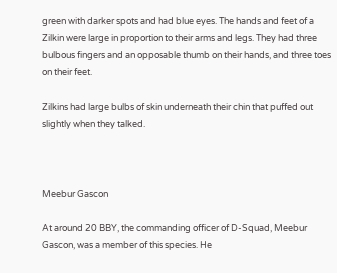green with darker spots and had blue eyes. The hands and feet of a Zilkin were large in proportion to their arms and legs. They had three bulbous fingers and an opposable thumb on their hands, and three toes on their feet.

Zilkins had large bulbs of skin underneath their chin that puffed out slightly when they talked.



Meebur Gascon

At around 20 BBY, the commanding officer of D-Squad, Meebur Gascon, was a member of this species. He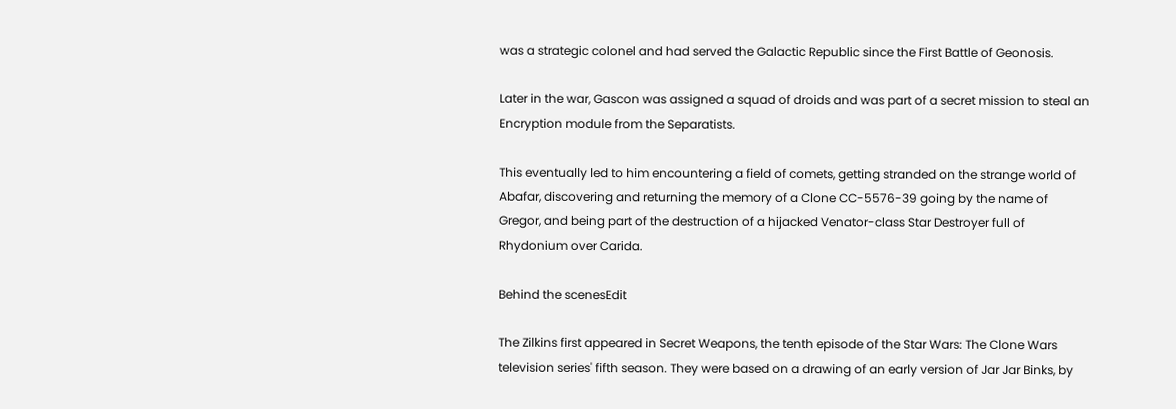was a strategic colonel and had served the Galactic Republic since the First Battle of Geonosis.

Later in the war, Gascon was assigned a squad of droids and was part of a secret mission to steal an Encryption module from the Separatists.

This eventually led to him encountering a field of comets, getting stranded on the strange world of Abafar, discovering and returning the memory of a Clone CC-5576-39 going by the name of Gregor, and being part of the destruction of a hijacked Venator-class Star Destroyer full of Rhydonium over Carida.

Behind the scenesEdit

The Zilkins first appeared in Secret Weapons, the tenth episode of the Star Wars: The Clone Wars television series' fifth season. They were based on a drawing of an early version of Jar Jar Binks, by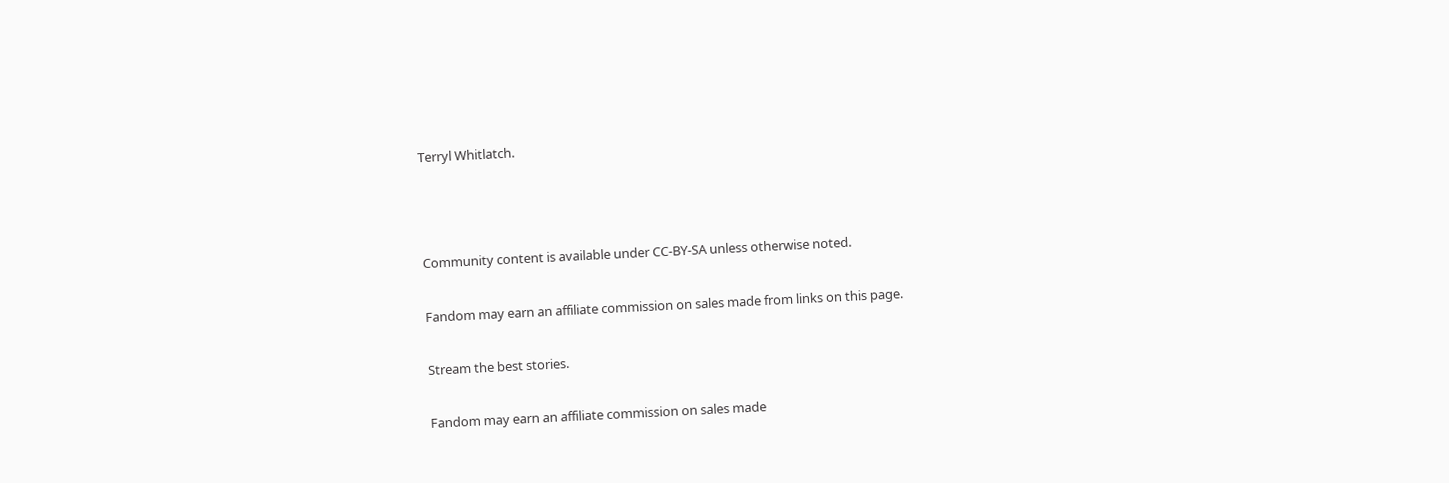Terryl Whitlatch.



Community content is available under CC-BY-SA unless otherwise noted.

Fandom may earn an affiliate commission on sales made from links on this page.

Stream the best stories.

Fandom may earn an affiliate commission on sales made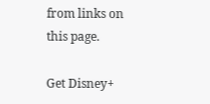from links on this page.

Get Disney+